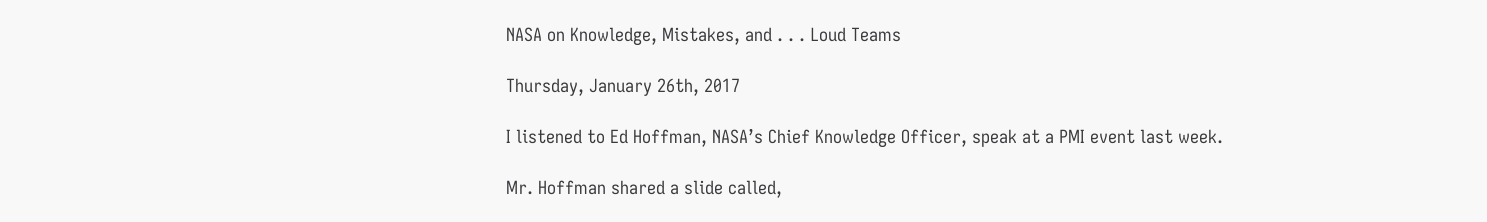NASA on Knowledge, Mistakes, and . . . Loud Teams

Thursday, January 26th, 2017

I listened to Ed Hoffman, NASA’s Chief Knowledge Officer, speak at a PMI event last week.

Mr. Hoffman shared a slide called,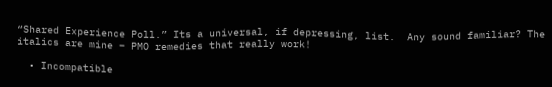“Shared Experience Poll.” Its a universal, if depressing, list.  Any sound familiar? The italics are mine – PMO remedies that really work!

  • Incompatible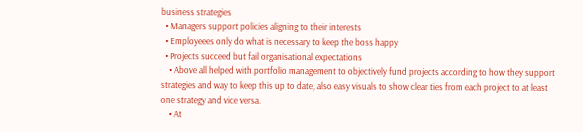business strategies
  • Managers support policies aligning to their interests
  • Employeees only do what is necessary to keep the boss happy
  • Projects succeed but fail organisational expectations
    • Above all helped with portfolio management to objectively fund projects according to how they support strategies and way to keep this up to date, also easy visuals to show clear ties from each project to at least one strategy and vice versa.
    • At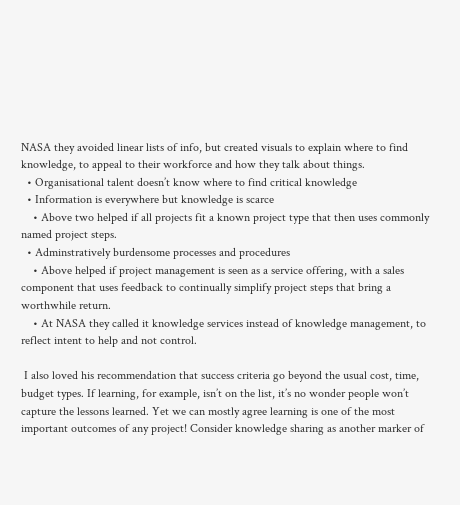NASA they avoided linear lists of info, but created visuals to explain where to find knowledge, to appeal to their workforce and how they talk about things.
  • Organisational talent doesn’t know where to find critical knowledge
  • Information is everywhere but knowledge is scarce
    • Above two helped if all projects fit a known project type that then uses commonly named project steps.
  • Adminstratively burdensome processes and procedures
    • Above helped if project management is seen as a service offering, with a sales component that uses feedback to continually simplify project steps that bring a worthwhile return.
    • At NASA they called it knowledge services instead of knowledge management, to reflect intent to help and not control.

 I also loved his recommendation that success criteria go beyond the usual cost, time, budget types. If learning, for example, isn’t on the list, it’s no wonder people won’t capture the lessons learned. Yet we can mostly agree learning is one of the most important outcomes of any project! Consider knowledge sharing as another marker of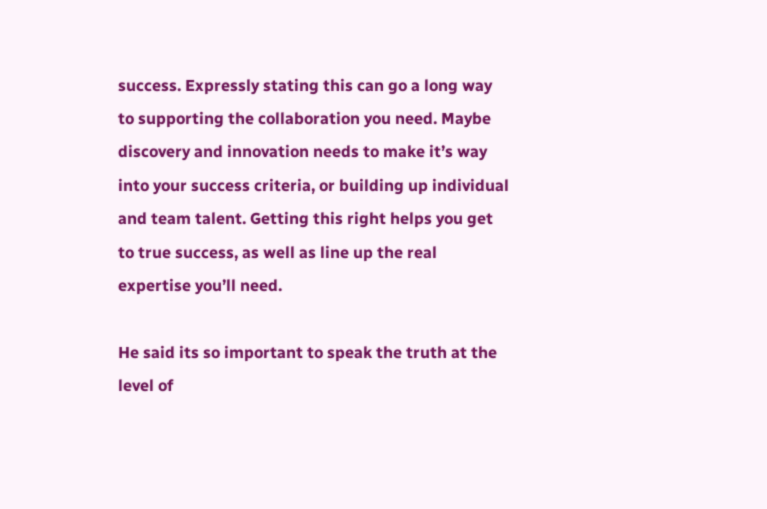success. Expressly stating this can go a long way to supporting the collaboration you need. Maybe discovery and innovation needs to make it’s way into your success criteria, or building up individual and team talent. Getting this right helps you get to true success, as well as line up the real expertise you’ll need.

He said its so important to speak the truth at the level of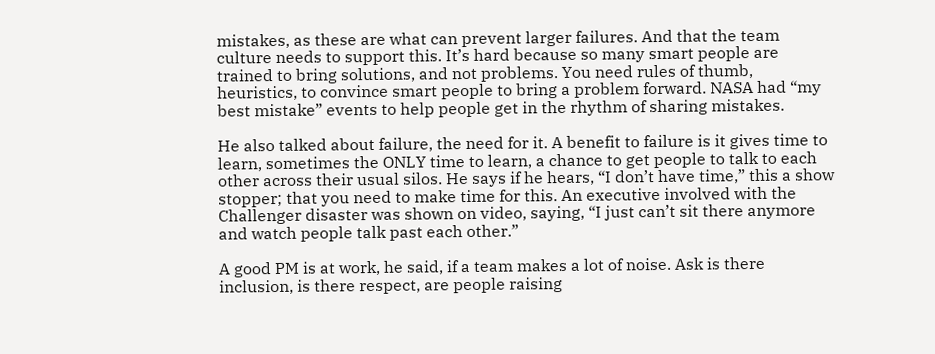mistakes, as these are what can prevent larger failures. And that the team culture needs to support this. It’s hard because so many smart people are trained to bring solutions, and not problems. You need rules of thumb, heuristics, to convince smart people to bring a problem forward. NASA had “my best mistake” events to help people get in the rhythm of sharing mistakes.

He also talked about failure, the need for it. A benefit to failure is it gives time to learn, sometimes the ONLY time to learn, a chance to get people to talk to each other across their usual silos. He says if he hears, “I don’t have time,” this a show stopper; that you need to make time for this. An executive involved with the Challenger disaster was shown on video, saying, “I just can’t sit there anymore and watch people talk past each other.”

A good PM is at work, he said, if a team makes a lot of noise. Ask is there inclusion, is there respect, are people raising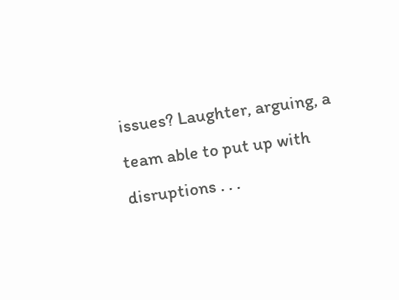issues? Laughter, arguing, a team able to put up with disruptions . . .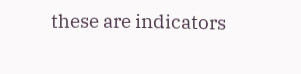these are indicators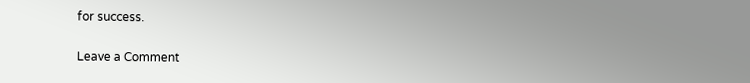for success.

Leave a Comment